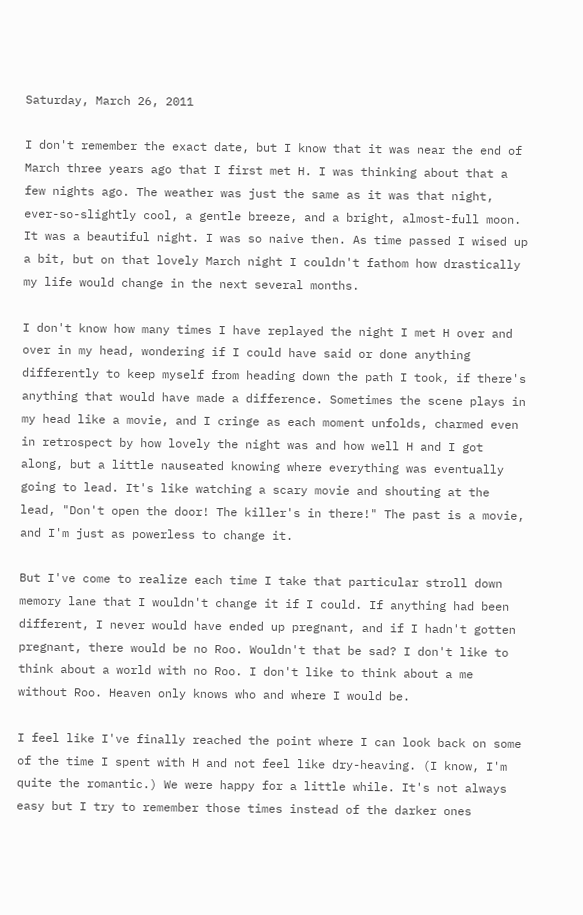Saturday, March 26, 2011

I don't remember the exact date, but I know that it was near the end of March three years ago that I first met H. I was thinking about that a few nights ago. The weather was just the same as it was that night, ever-so-slightly cool, a gentle breeze, and a bright, almost-full moon. It was a beautiful night. I was so naive then. As time passed I wised up a bit, but on that lovely March night I couldn't fathom how drastically my life would change in the next several months.

I don't know how many times I have replayed the night I met H over and over in my head, wondering if I could have said or done anything differently to keep myself from heading down the path I took, if there's anything that would have made a difference. Sometimes the scene plays in my head like a movie, and I cringe as each moment unfolds, charmed even in retrospect by how lovely the night was and how well H and I got along, but a little nauseated knowing where everything was eventually going to lead. It's like watching a scary movie and shouting at the lead, "Don't open the door! The killer's in there!" The past is a movie, and I'm just as powerless to change it.

But I've come to realize each time I take that particular stroll down memory lane that I wouldn't change it if I could. If anything had been different, I never would have ended up pregnant, and if I hadn't gotten pregnant, there would be no Roo. Wouldn't that be sad? I don't like to think about a world with no Roo. I don't like to think about a me without Roo. Heaven only knows who and where I would be.

I feel like I've finally reached the point where I can look back on some of the time I spent with H and not feel like dry-heaving. (I know, I'm quite the romantic.) We were happy for a little while. It's not always easy but I try to remember those times instead of the darker ones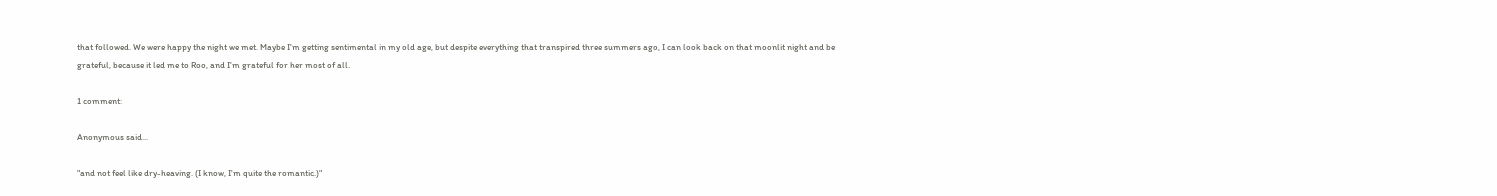that followed. We were happy the night we met. Maybe I'm getting sentimental in my old age, but despite everything that transpired three summers ago, I can look back on that moonlit night and be grateful, because it led me to Roo, and I'm grateful for her most of all.

1 comment:

Anonymous said...

"and not feel like dry-heaving. (I know, I'm quite the romantic.)"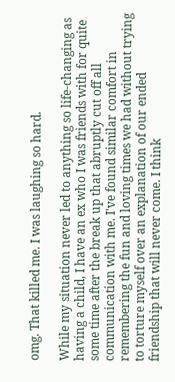omg. That killed me. I was laughing so hard.

While my situation never led to anything so life-changing as having a child, I have an ex who I was friends with for quite some time after the break up that abruptly cut off all communication with me. I've found similar comfort in remembering the fun and loving times we had without trying to torture myself over an explanation of our ended friendship that will never come. I think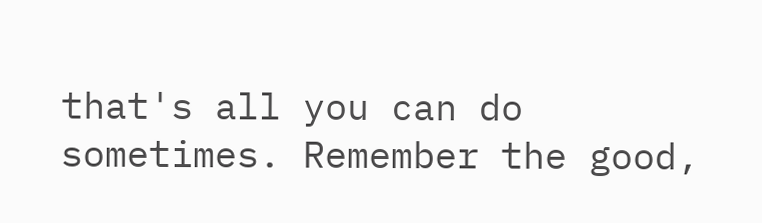that's all you can do sometimes. Remember the good,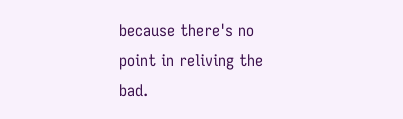because there's no point in reliving the bad.